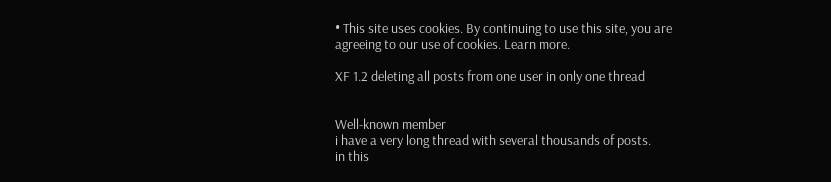• This site uses cookies. By continuing to use this site, you are agreeing to our use of cookies. Learn more.

XF 1.2 deleting all posts from one user in only one thread


Well-known member
i have a very long thread with several thousands of posts.
in this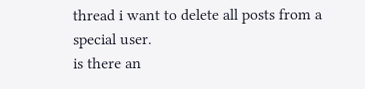thread i want to delete all posts from a special user.
is there an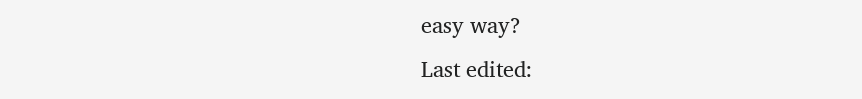easy way?
Last edited: